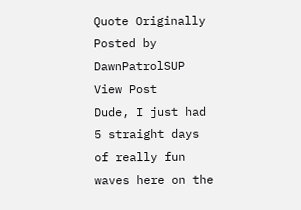Quote Originally Posted by DawnPatrolSUP View Post
Dude, I just had 5 straight days of really fun waves here on the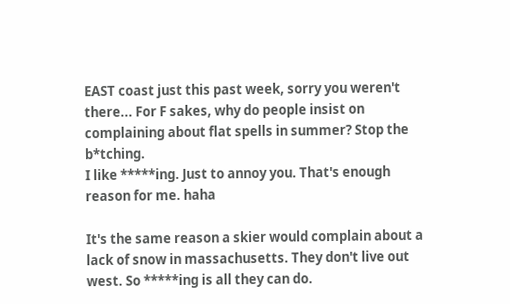EAST coast just this past week, sorry you weren't there... For F sakes, why do people insist on complaining about flat spells in summer? Stop the b*tching.
I like *****ing. Just to annoy you. That's enough reason for me. haha

It's the same reason a skier would complain about a lack of snow in massachusetts. They don't live out west. So *****ing is all they can do.